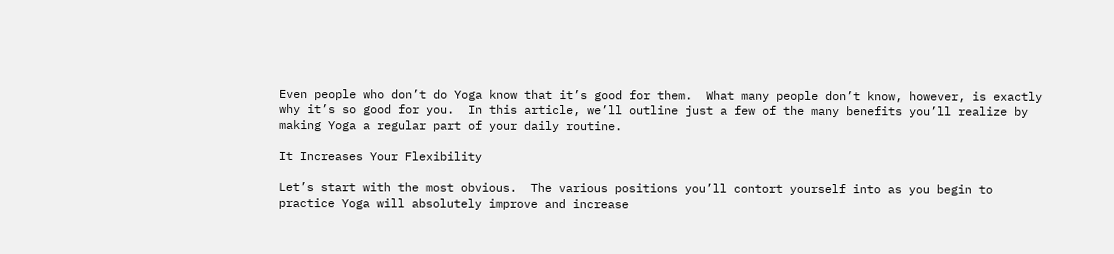Even people who don’t do Yoga know that it’s good for them.  What many people don’t know, however, is exactly why it’s so good for you.  In this article, we’ll outline just a few of the many benefits you’ll realize by making Yoga a regular part of your daily routine.

It Increases Your Flexibility

Let’s start with the most obvious.  The various positions you’ll contort yourself into as you begin to practice Yoga will absolutely improve and increase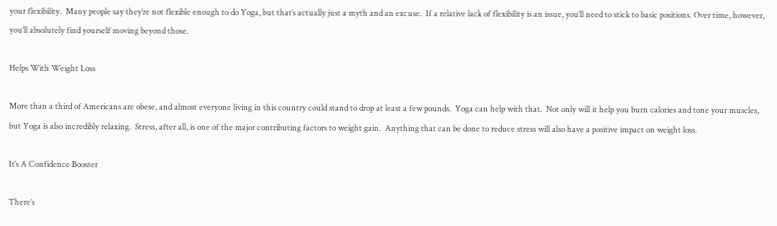your flexibility.  Many people say they’re not flexible enough to do Yoga, but that’s actually just a myth and an excuse.  If a relative lack of flexibility is an issue, you’ll need to stick to basic positions. Over time, however, you’ll absolutely find yourself moving beyond those.

Helps With Weight Loss

More than a third of Americans are obese, and almost everyone living in this country could stand to drop at least a few pounds.  Yoga can help with that.  Not only will it help you burn calories and tone your muscles, but Yoga is also incredibly relaxing.  Stress, after all, is one of the major contributing factors to weight gain.  Anything that can be done to reduce stress will also have a positive impact on weight loss.

It’s A Confidence Booster

There’s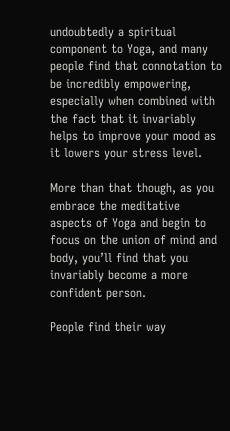undoubtedly a spiritual component to Yoga, and many people find that connotation to be incredibly empowering, especially when combined with the fact that it invariably helps to improve your mood as it lowers your stress level.

More than that though, as you embrace the meditative aspects of Yoga and begin to focus on the union of mind and body, you’ll find that you invariably become a more confident person.

People find their way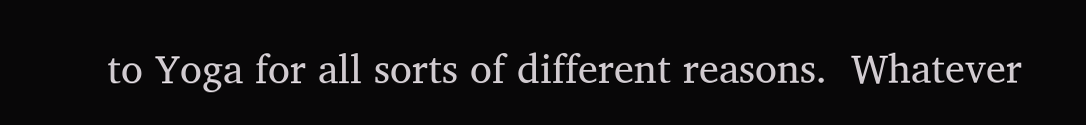to Yoga for all sorts of different reasons.  Whatever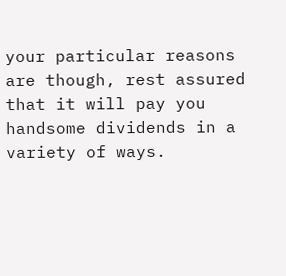your particular reasons are though, rest assured that it will pay you handsome dividends in a variety of ways.